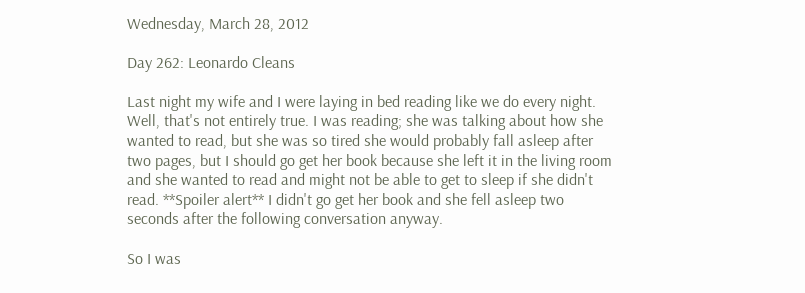Wednesday, March 28, 2012

Day 262: Leonardo Cleans

Last night my wife and I were laying in bed reading like we do every night. Well, that's not entirely true. I was reading; she was talking about how she wanted to read, but she was so tired she would probably fall asleep after two pages, but I should go get her book because she left it in the living room and she wanted to read and might not be able to get to sleep if she didn't read. **Spoiler alert** I didn't go get her book and she fell asleep two seconds after the following conversation anyway.

So I was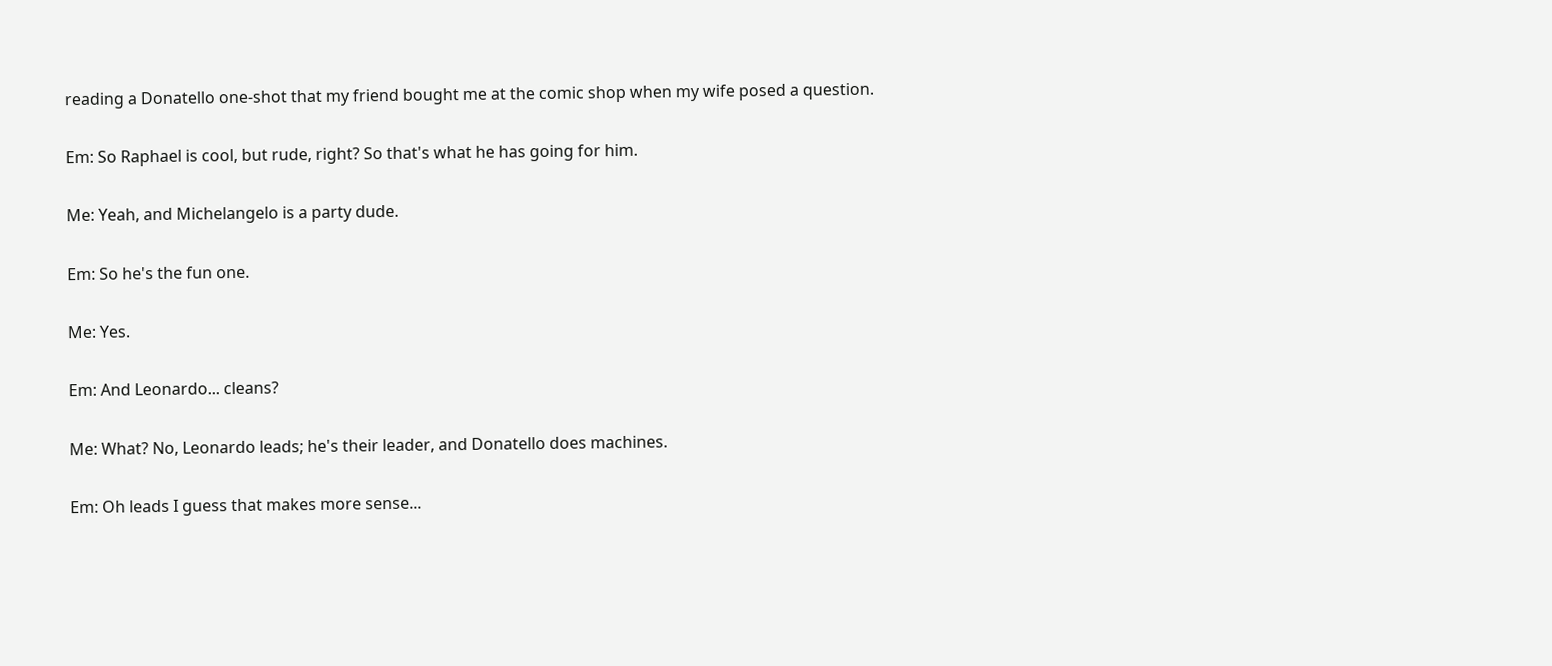reading a Donatello one-shot that my friend bought me at the comic shop when my wife posed a question.

Em: So Raphael is cool, but rude, right? So that's what he has going for him.

Me: Yeah, and Michelangelo is a party dude.

Em: So he's the fun one.

Me: Yes.

Em: And Leonardo... cleans?

Me: What? No, Leonardo leads; he's their leader, and Donatello does machines.

Em: Oh leads I guess that makes more sense...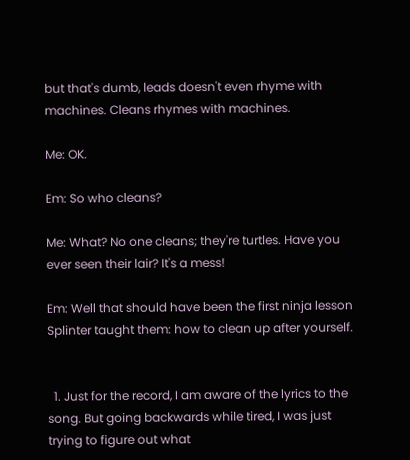but that's dumb, leads doesn't even rhyme with machines. Cleans rhymes with machines.

Me: OK.

Em: So who cleans?

Me: What? No one cleans; they're turtles. Have you ever seen their lair? It's a mess!

Em: Well that should have been the first ninja lesson Splinter taught them: how to clean up after yourself.


  1. Just for the record, I am aware of the lyrics to the song. But going backwards while tired, I was just trying to figure out what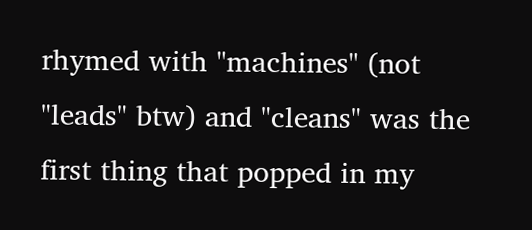rhymed with "machines" (not "leads" btw) and "cleans" was the first thing that popped in my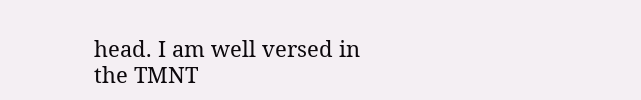head. I am well versed in the TMNT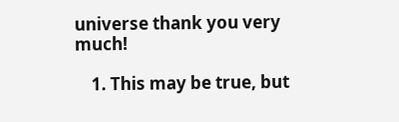universe thank you very much!

    1. This may be true, but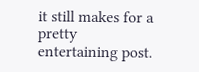it still makes for a pretty entertaining post.